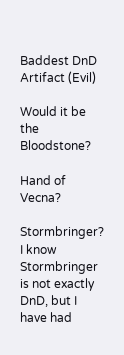Baddest DnD Artifact (Evil)

Would it be the Bloodstone?

Hand of Vecna?

Stormbringer? I know Stormbringer is not exactly DnD, but I have had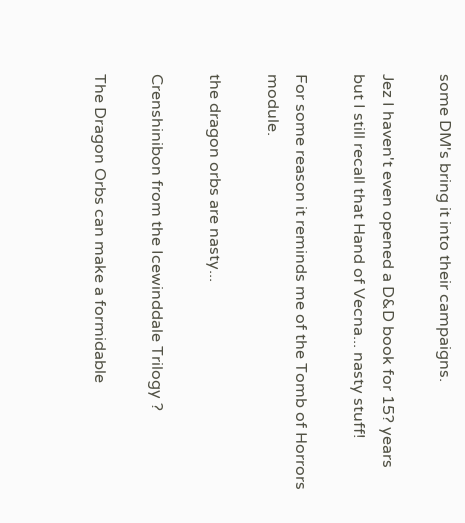some DM's bring it into their campaigns.

Jez I haven't even opened a D&D book for 15? years but I still recall that Hand of Vecna... nasty stuff!

For some reason it reminds me of the Tomb of Horrors module.

the dragon orbs are nasty...

Crenshinibon from the Icewinddale Trilogy ?

The Dragon Orbs can make a formidable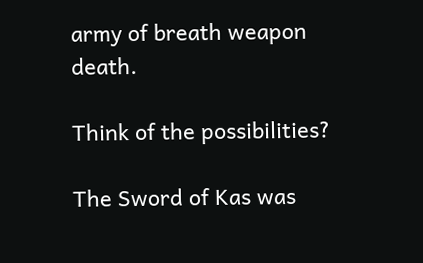army of breath weapon death.

Think of the possibilities?

The Sword of Kas was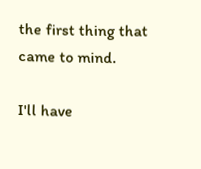the first thing that came to mind.

I'll have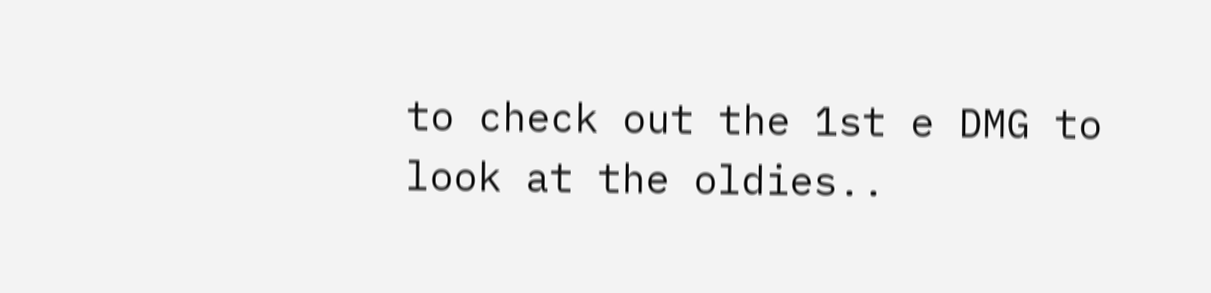to check out the 1st e DMG to look at the oldies..